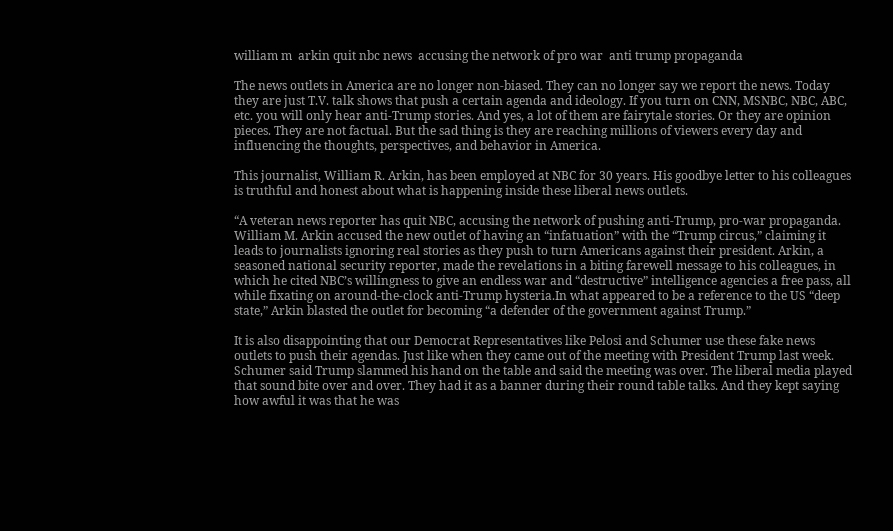william m  arkin quit nbc news  accusing the network of pro war  anti trump propaganda

The news outlets in America are no longer non-biased. They can no longer say we report the news. Today they are just T.V. talk shows that push a certain agenda and ideology. If you turn on CNN, MSNBC, NBC, ABC, etc. you will only hear anti-Trump stories. And yes, a lot of them are fairytale stories. Or they are opinion pieces. They are not factual. But the sad thing is they are reaching millions of viewers every day and influencing the thoughts, perspectives, and behavior in America.

This journalist, William R. Arkin, has been employed at NBC for 30 years. His goodbye letter to his colleagues is truthful and honest about what is happening inside these liberal news outlets.

“A veteran news reporter has quit NBC, accusing the network of pushing anti-Trump, pro-war propaganda. William M. Arkin accused the new outlet of having an “infatuation” with the “Trump circus,” claiming it leads to journalists ignoring real stories as they push to turn Americans against their president. Arkin, a seasoned national security reporter, made the revelations in a biting farewell message to his colleagues, in which he cited NBC’s willingness to give an endless war and “destructive” intelligence agencies a free pass, all while fixating on around-the-clock anti-Trump hysteria.In what appeared to be a reference to the US “deep state,” Arkin blasted the outlet for becoming “a defender of the government against Trump.”

It is also disappointing that our Democrat Representatives like Pelosi and Schumer use these fake news outlets to push their agendas. Just like when they came out of the meeting with President Trump last week. Schumer said Trump slammed his hand on the table and said the meeting was over. The liberal media played that sound bite over and over. They had it as a banner during their round table talks. And they kept saying how awful it was that he was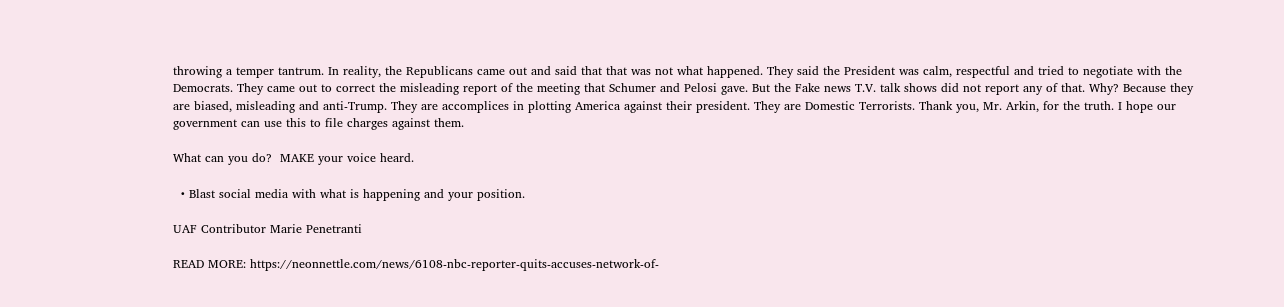throwing a temper tantrum. In reality, the Republicans came out and said that that was not what happened. They said the President was calm, respectful and tried to negotiate with the Democrats. They came out to correct the misleading report of the meeting that Schumer and Pelosi gave. But the Fake news T.V. talk shows did not report any of that. Why? Because they are biased, misleading and anti-Trump. They are accomplices in plotting America against their president. They are Domestic Terrorists. Thank you, Mr. Arkin, for the truth. I hope our government can use this to file charges against them.

What can you do?  MAKE your voice heard.

  • Blast social media with what is happening and your position.

UAF Contributor Marie Penetranti

READ MORE: https://neonnettle.com/news/6108-nbc-reporter-quits-accuses-network-of-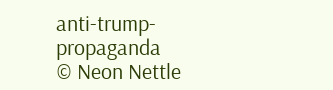anti-trump-propaganda
© Neon Nettle